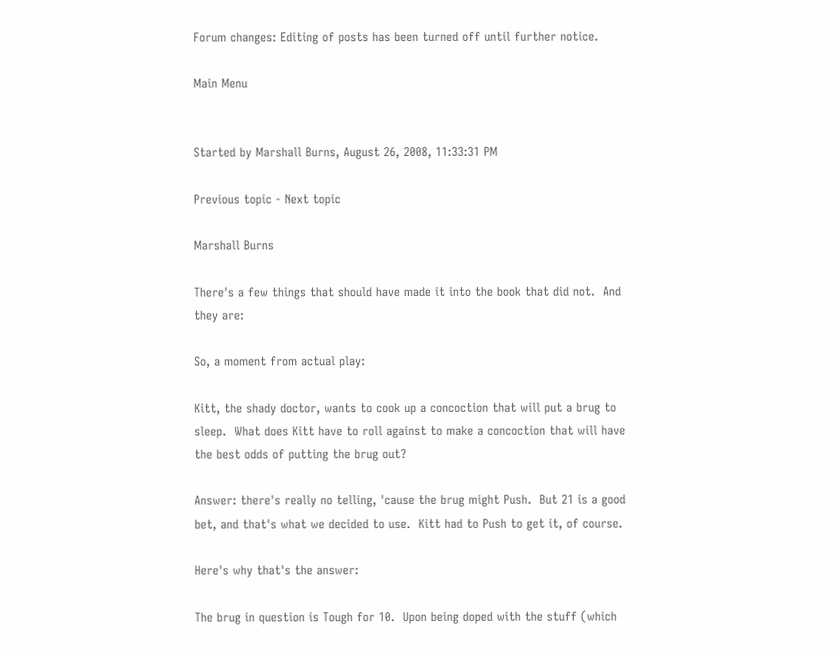Forum changes: Editing of posts has been turned off until further notice.

Main Menu


Started by Marshall Burns, August 26, 2008, 11:33:31 PM

Previous topic - Next topic

Marshall Burns

There's a few things that should have made it into the book that did not.  And they are:

So, a moment from actual play:

Kitt, the shady doctor, wants to cook up a concoction that will put a brug to sleep.  What does Kitt have to roll against to make a concoction that will have the best odds of putting the brug out?

Answer: there's really no telling, 'cause the brug might Push.  But 21 is a good bet, and that's what we decided to use.  Kitt had to Push to get it, of course.

Here's why that's the answer:

The brug in question is Tough for 10.  Upon being doped with the stuff (which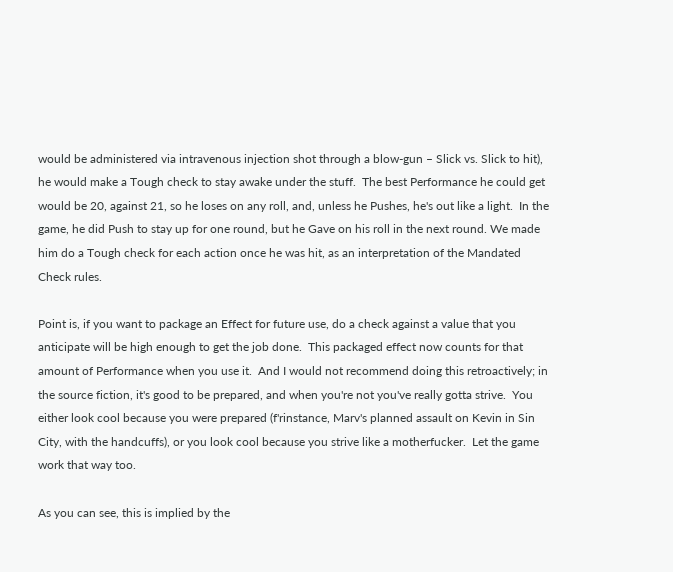would be administered via intravenous injection shot through a blow-gun – Slick vs. Slick to hit), he would make a Tough check to stay awake under the stuff.  The best Performance he could get would be 20, against 21, so he loses on any roll, and, unless he Pushes, he's out like a light.  In the game, he did Push to stay up for one round, but he Gave on his roll in the next round. We made him do a Tough check for each action once he was hit, as an interpretation of the Mandated Check rules.

Point is, if you want to package an Effect for future use, do a check against a value that you anticipate will be high enough to get the job done.  This packaged effect now counts for that amount of Performance when you use it.  And I would not recommend doing this retroactively; in the source fiction, it's good to be prepared, and when you're not you've really gotta strive.  You either look cool because you were prepared (f'rinstance, Marv's planned assault on Kevin in Sin City, with the handcuffs), or you look cool because you strive like a motherfucker.  Let the game work that way too.

As you can see, this is implied by the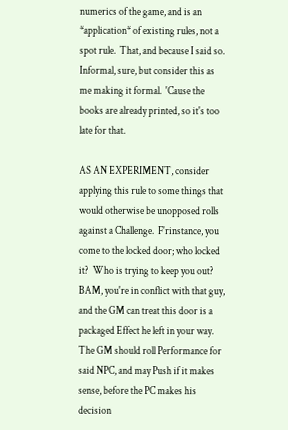numerics of the game, and is an *application* of existing rules, not a spot rule.  That, and because I said so.  Informal, sure, but consider this as me making it formal.  'Cause the books are already printed, so it's too late for that.

AS AN EXPERIMENT, consider applying this rule to some things that would otherwise be unopposed rolls against a Challenge.  F'rinstance, you come to the locked door; who locked it?  Who is trying to keep you out?  BAM, you're in conflict with that guy, and the GM can treat this door is a packaged Effect he left in your way.   The GM should roll Performance for said NPC, and may Push if it makes sense, before the PC makes his decision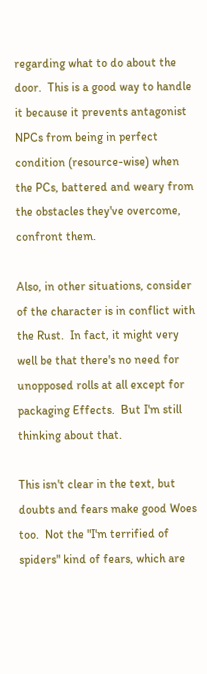regarding what to do about the door.  This is a good way to handle it because it prevents antagonist NPCs from being in perfect condition (resource-wise) when the PCs, battered and weary from the obstacles they've overcome, confront them.

Also, in other situations, consider of the character is in conflict with the Rust.  In fact, it might very well be that there's no need for unopposed rolls at all except for packaging Effects.  But I'm still thinking about that.

This isn't clear in the text, but doubts and fears make good Woes too.  Not the "I'm terrified of spiders" kind of fears, which are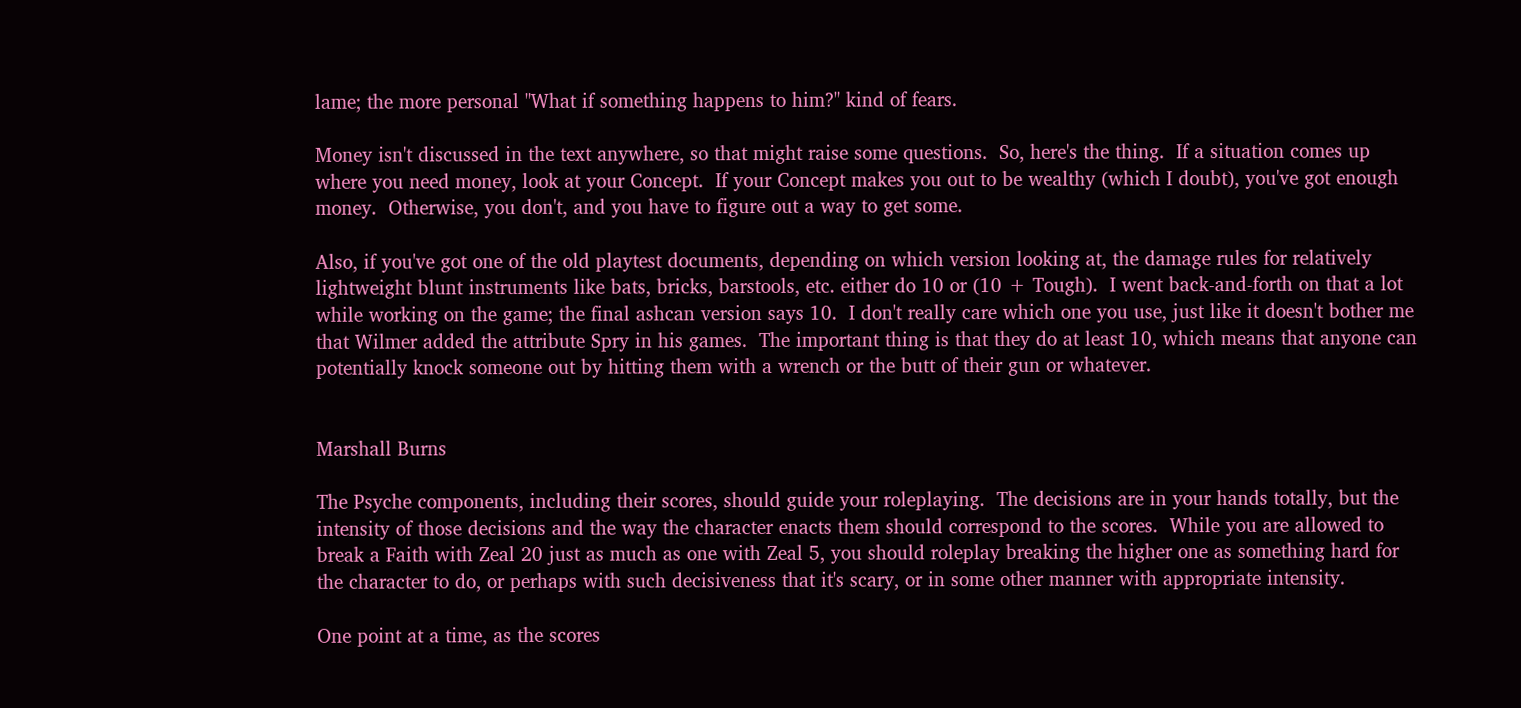lame; the more personal "What if something happens to him?" kind of fears.

Money isn't discussed in the text anywhere, so that might raise some questions.  So, here's the thing.  If a situation comes up where you need money, look at your Concept.  If your Concept makes you out to be wealthy (which I doubt), you've got enough money.  Otherwise, you don't, and you have to figure out a way to get some.

Also, if you've got one of the old playtest documents, depending on which version looking at, the damage rules for relatively lightweight blunt instruments like bats, bricks, barstools, etc. either do 10 or (10 + Tough).  I went back-and-forth on that a lot while working on the game; the final ashcan version says 10.  I don't really care which one you use, just like it doesn't bother me that Wilmer added the attribute Spry in his games.  The important thing is that they do at least 10, which means that anyone can potentially knock someone out by hitting them with a wrench or the butt of their gun or whatever.


Marshall Burns

The Psyche components, including their scores, should guide your roleplaying.  The decisions are in your hands totally, but the intensity of those decisions and the way the character enacts them should correspond to the scores.  While you are allowed to break a Faith with Zeal 20 just as much as one with Zeal 5, you should roleplay breaking the higher one as something hard for the character to do, or perhaps with such decisiveness that it's scary, or in some other manner with appropriate intensity.

One point at a time, as the scores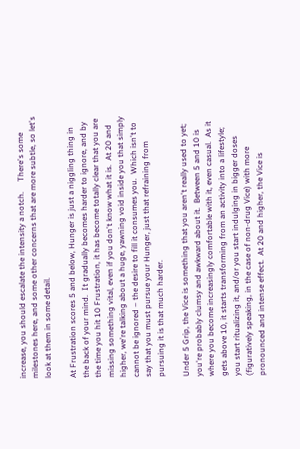increase, you should escalate the intensity a notch.     There's some milestones here, and some other concerns that are more subtle, so let's look at them in some detail.

At Frustration scores 5 and below, Hunger is just a niggling thing in the back of your mind.  It gradually becomes harder to ignore, and by the time you hit 10 Frustration, it has become totally clear that you are missing something vital, even if you don't know what it is.  At 20 and higher, we're talking about a huge, yawning void inside you that simply cannot be ignored – the desire to fill it consumes you.  Which isn't to say that you must pursue your Hunger, just that refraining from pursuing it is that much harder.

Under 5 Grip, the Vice is something that you aren't really used to yet; you're probably clumsy and awkward about it.  Between 5 and 10 is where you become increasingly comfortable with it, even casual.  As it gets above 10, it starts transforming from an activity into a lifestyle; you start ritualizing it, and/or you start indulging in bigger doses (figuratively speaking, in the case of non-drug Vice) with more pronounced and intense effect.  At 20 and higher, the Vice is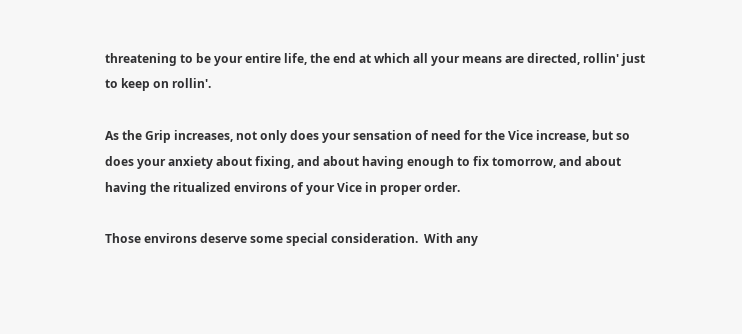threatening to be your entire life, the end at which all your means are directed, rollin' just to keep on rollin'.

As the Grip increases, not only does your sensation of need for the Vice increase, but so does your anxiety about fixing, and about having enough to fix tomorrow, and about having the ritualized environs of your Vice in proper order.

Those environs deserve some special consideration.  With any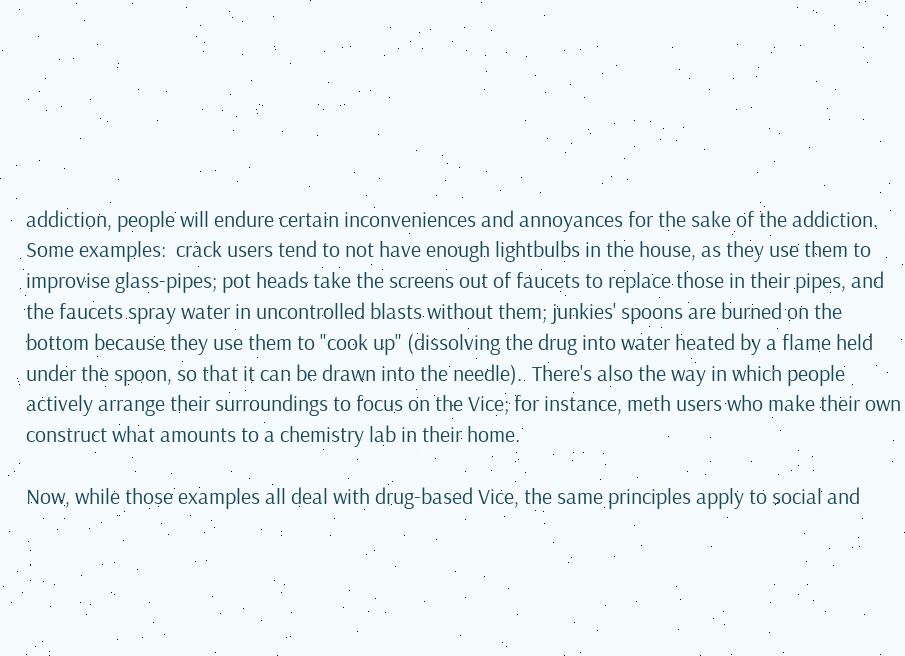addiction, people will endure certain inconveniences and annoyances for the sake of the addiction.  Some examples:  crack users tend to not have enough lightbulbs in the house, as they use them to improvise glass-pipes; pot heads take the screens out of faucets to replace those in their pipes, and the faucets spray water in uncontrolled blasts without them; junkies' spoons are burned on the bottom because they use them to "cook up" (dissolving the drug into water heated by a flame held under the spoon, so that it can be drawn into the needle).  There's also the way in which people actively arrange their surroundings to focus on the Vice; for instance, meth users who make their own construct what amounts to a chemistry lab in their home.

Now, while those examples all deal with drug-based Vice, the same principles apply to social and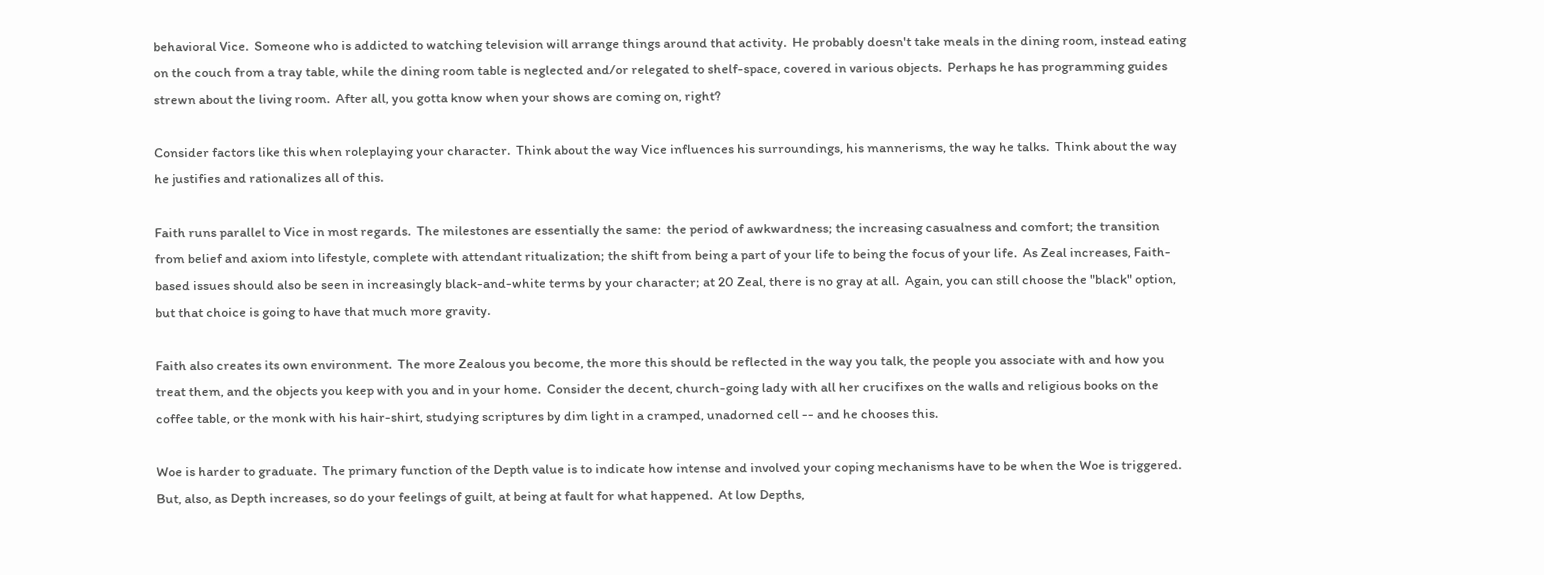behavioral Vice.  Someone who is addicted to watching television will arrange things around that activity.  He probably doesn't take meals in the dining room, instead eating on the couch from a tray table, while the dining room table is neglected and/or relegated to shelf-space, covered in various objects.  Perhaps he has programming guides strewn about the living room.  After all, you gotta know when your shows are coming on, right?

Consider factors like this when roleplaying your character.  Think about the way Vice influences his surroundings, his mannerisms, the way he talks.  Think about the way he justifies and rationalizes all of this.

Faith runs parallel to Vice in most regards.  The milestones are essentially the same:  the period of awkwardness; the increasing casualness and comfort; the transition from belief and axiom into lifestyle, complete with attendant ritualization; the shift from being a part of your life to being the focus of your life.  As Zeal increases, Faith-based issues should also be seen in increasingly black-and-white terms by your character; at 20 Zeal, there is no gray at all.  Again, you can still choose the "black" option, but that choice is going to have that much more gravity.

Faith also creates its own environment.  The more Zealous you become, the more this should be reflected in the way you talk, the people you associate with and how you treat them, and the objects you keep with you and in your home.  Consider the decent, church-going lady with all her crucifixes on the walls and religious books on the coffee table, or the monk with his hair-shirt, studying scriptures by dim light in a cramped, unadorned cell -- and he chooses this.

Woe is harder to graduate.  The primary function of the Depth value is to indicate how intense and involved your coping mechanisms have to be when the Woe is triggered.  But, also, as Depth increases, so do your feelings of guilt, at being at fault for what happened.  At low Depths,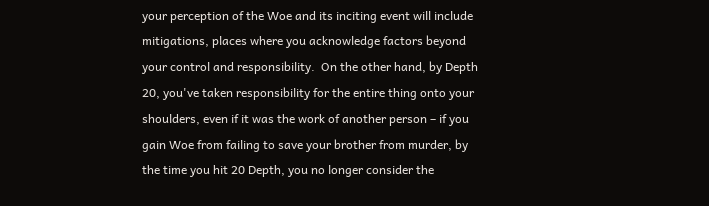your perception of the Woe and its inciting event will include mitigations, places where you acknowledge factors beyond your control and responsibility.  On the other hand, by Depth 20, you've taken responsibility for the entire thing onto your shoulders, even if it was the work of another person – if you gain Woe from failing to save your brother from murder, by the time you hit 20 Depth, you no longer consider the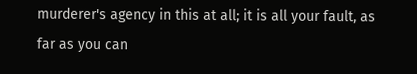murderer's agency in this at all; it is all your fault, as far as you can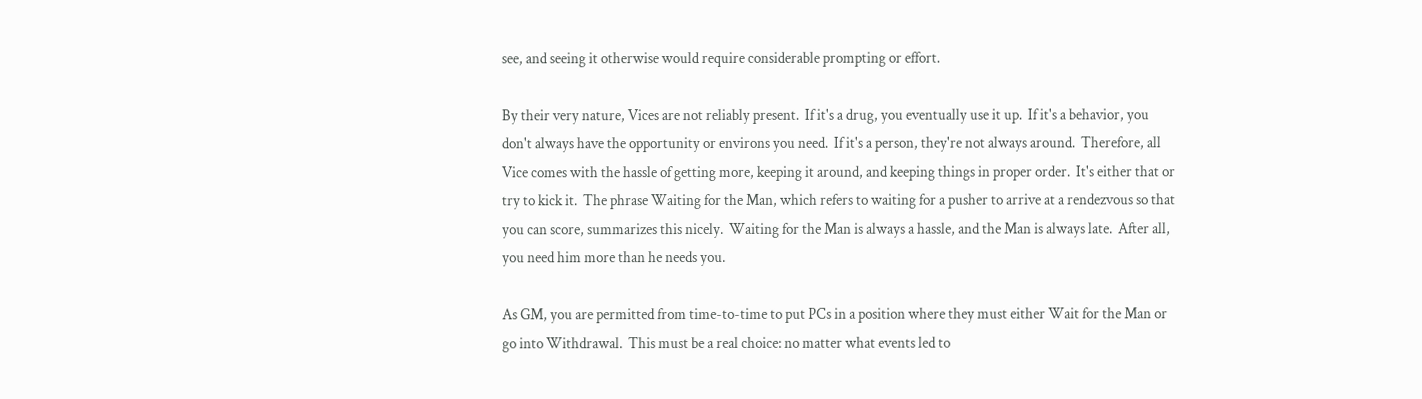see, and seeing it otherwise would require considerable prompting or effort.

By their very nature, Vices are not reliably present.  If it's a drug, you eventually use it up.  If it's a behavior, you don't always have the opportunity or environs you need.  If it's a person, they're not always around.  Therefore, all Vice comes with the hassle of getting more, keeping it around, and keeping things in proper order.  It's either that or try to kick it.  The phrase Waiting for the Man, which refers to waiting for a pusher to arrive at a rendezvous so that you can score, summarizes this nicely.  Waiting for the Man is always a hassle, and the Man is always late.  After all, you need him more than he needs you.

As GM, you are permitted from time-to-time to put PCs in a position where they must either Wait for the Man or go into Withdrawal.  This must be a real choice: no matter what events led to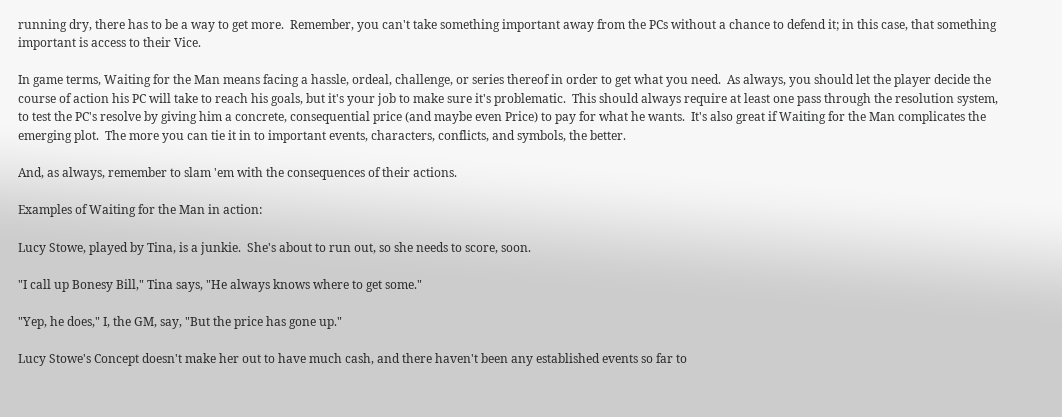running dry, there has to be a way to get more.  Remember, you can't take something important away from the PCs without a chance to defend it; in this case, that something important is access to their Vice.

In game terms, Waiting for the Man means facing a hassle, ordeal, challenge, or series thereof in order to get what you need.  As always, you should let the player decide the course of action his PC will take to reach his goals, but it's your job to make sure it's problematic.  This should always require at least one pass through the resolution system, to test the PC's resolve by giving him a concrete, consequential price (and maybe even Price) to pay for what he wants.  It's also great if Waiting for the Man complicates the emerging plot.  The more you can tie it in to important events, characters, conflicts, and symbols, the better.

And, as always, remember to slam 'em with the consequences of their actions.

Examples of Waiting for the Man in action:

Lucy Stowe, played by Tina, is a junkie.  She's about to run out, so she needs to score, soon.

"I call up Bonesy Bill," Tina says, "He always knows where to get some."

"Yep, he does," I, the GM, say, "But the price has gone up."

Lucy Stowe's Concept doesn't make her out to have much cash, and there haven't been any established events so far to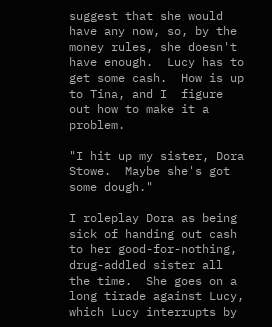suggest that she would have any now, so, by the money rules, she doesn't have enough.  Lucy has to get some cash.  How is up to Tina, and I  figure out how to make it a problem.

"I hit up my sister, Dora Stowe.  Maybe she's got some dough."

I roleplay Dora as being sick of handing out cash to her good-for-nothing, drug-addled sister all the time.  She goes on a long tirade against Lucy, which Lucy interrupts by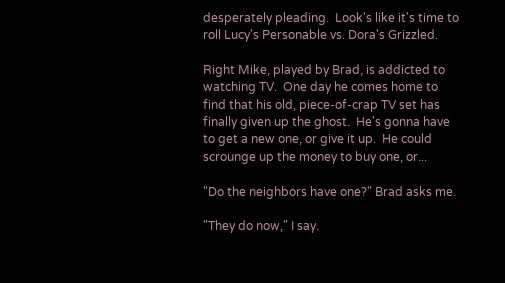desperately pleading.  Look's like it's time to roll Lucy's Personable vs. Dora's Grizzled.

Right Mike, played by Brad, is addicted to watching TV.  One day he comes home to find that his old, piece-of-crap TV set has finally given up the ghost.  He's gonna have to get a new one, or give it up.  He could scrounge up the money to buy one, or...

"Do the neighbors have one?" Brad asks me.

"They do now," I say.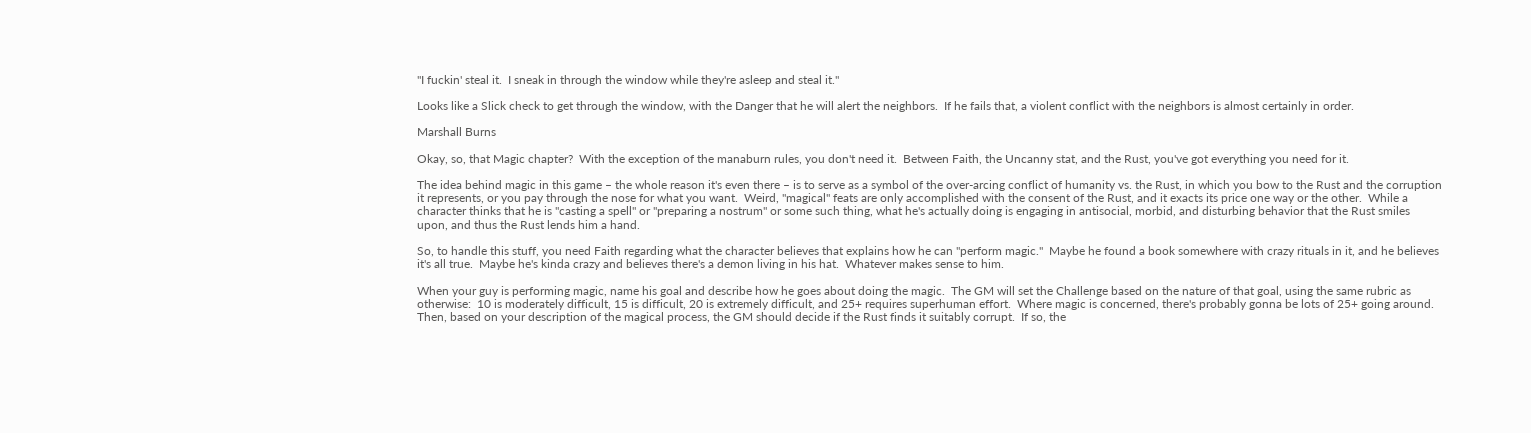"I fuckin' steal it.  I sneak in through the window while they're asleep and steal it."

Looks like a Slick check to get through the window, with the Danger that he will alert the neighbors.  If he fails that, a violent conflict with the neighbors is almost certainly in order.

Marshall Burns

Okay, so, that Magic chapter?  With the exception of the manaburn rules, you don't need it.  Between Faith, the Uncanny stat, and the Rust, you've got everything you need for it.

The idea behind magic in this game – the whole reason it's even there – is to serve as a symbol of the over-arcing conflict of humanity vs. the Rust, in which you bow to the Rust and the corruption it represents, or you pay through the nose for what you want.  Weird, "magical" feats are only accomplished with the consent of the Rust, and it exacts its price one way or the other.  While a character thinks that he is "casting a spell" or "preparing a nostrum" or some such thing, what he's actually doing is engaging in antisocial, morbid, and disturbing behavior that the Rust smiles upon, and thus the Rust lends him a hand.

So, to handle this stuff, you need Faith regarding what the character believes that explains how he can "perform magic."  Maybe he found a book somewhere with crazy rituals in it, and he believes it's all true.  Maybe he's kinda crazy and believes there's a demon living in his hat.  Whatever makes sense to him.

When your guy is performing magic, name his goal and describe how he goes about doing the magic.  The GM will set the Challenge based on the nature of that goal, using the same rubric as otherwise:  10 is moderately difficult, 15 is difficult, 20 is extremely difficult, and 25+ requires superhuman effort.  Where magic is concerned, there's probably gonna be lots of 25+ going around.  Then, based on your description of the magical process, the GM should decide if the Rust finds it suitably corrupt.  If so, the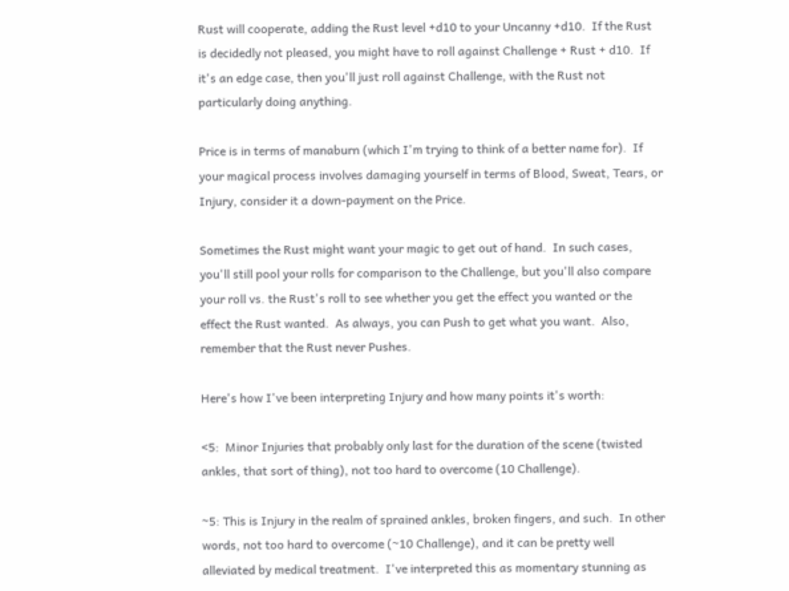Rust will cooperate, adding the Rust level +d10 to your Uncanny +d10.  If the Rust is decidedly not pleased, you might have to roll against Challenge + Rust + d10.  If it's an edge case, then you'll just roll against Challenge, with the Rust not particularly doing anything.

Price is in terms of manaburn (which I'm trying to think of a better name for).  If your magical process involves damaging yourself in terms of Blood, Sweat, Tears, or Injury, consider it a down-payment on the Price.

Sometimes the Rust might want your magic to get out of hand.  In such cases, you'll still pool your rolls for comparison to the Challenge, but you'll also compare your roll vs. the Rust's roll to see whether you get the effect you wanted or the effect the Rust wanted.  As always, you can Push to get what you want.  Also, remember that the Rust never Pushes.

Here's how I've been interpreting Injury and how many points it's worth:

<5:  Minor Injuries that probably only last for the duration of the scene (twisted ankles, that sort of thing), not too hard to overcome (10 Challenge).

~5: This is Injury in the realm of sprained ankles, broken fingers, and such.  In other words, not too hard to overcome (~10 Challenge), and it can be pretty well alleviated by medical treatment.  I've interpreted this as momentary stunning as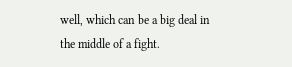well, which can be a big deal in the middle of a fight.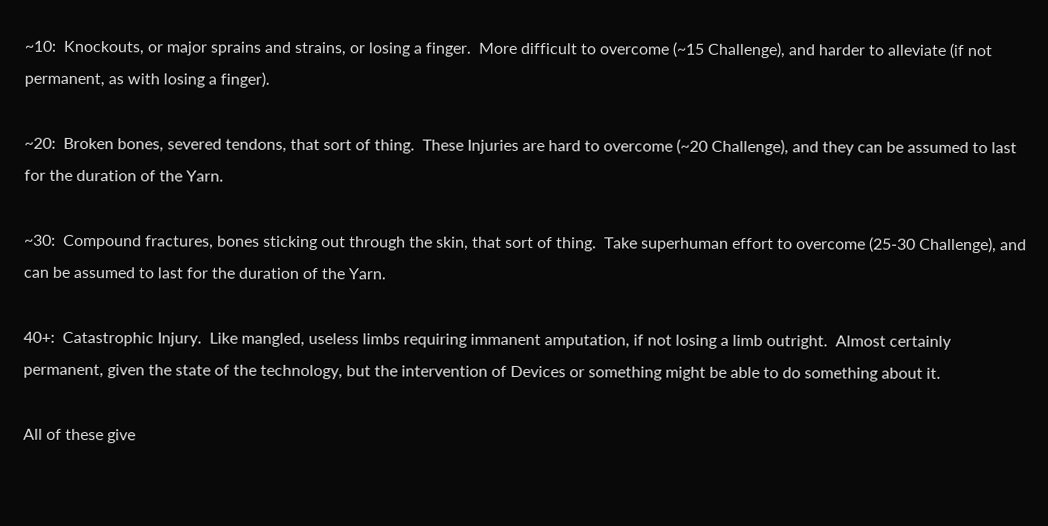~10:  Knockouts, or major sprains and strains, or losing a finger.  More difficult to overcome (~15 Challenge), and harder to alleviate (if not permanent, as with losing a finger).

~20:  Broken bones, severed tendons, that sort of thing.  These Injuries are hard to overcome (~20 Challenge), and they can be assumed to last for the duration of the Yarn.

~30:  Compound fractures, bones sticking out through the skin, that sort of thing.  Take superhuman effort to overcome (25-30 Challenge), and can be assumed to last for the duration of the Yarn.

40+:  Catastrophic Injury.  Like mangled, useless limbs requiring immanent amputation, if not losing a limb outright.  Almost certainly permanent, given the state of the technology, but the intervention of Devices or something might be able to do something about it.

All of these give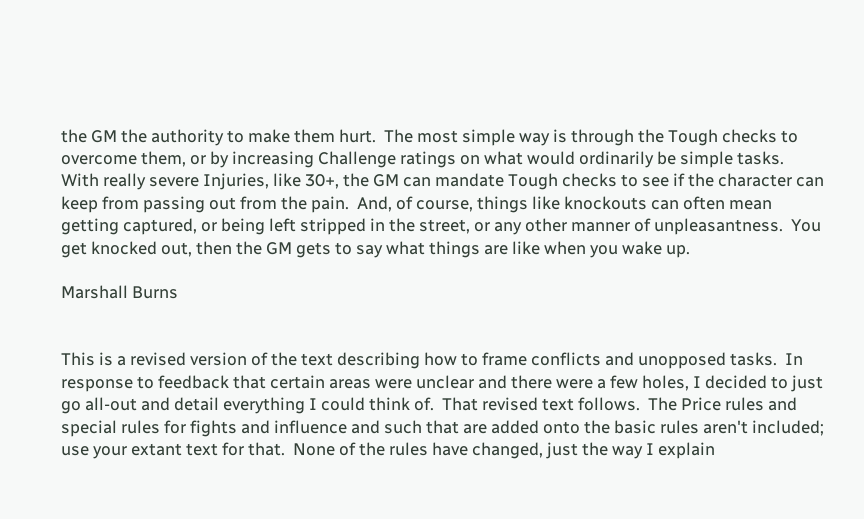the GM the authority to make them hurt.  The most simple way is through the Tough checks to overcome them, or by increasing Challenge ratings on what would ordinarily be simple tasks.  With really severe Injuries, like 30+, the GM can mandate Tough checks to see if the character can keep from passing out from the pain.  And, of course, things like knockouts can often mean getting captured, or being left stripped in the street, or any other manner of unpleasantness.  You get knocked out, then the GM gets to say what things are like when you wake up.

Marshall Burns


This is a revised version of the text describing how to frame conflicts and unopposed tasks.  In response to feedback that certain areas were unclear and there were a few holes, I decided to just go all-out and detail everything I could think of.  That revised text follows.  The Price rules and special rules for fights and influence and such that are added onto the basic rules aren't included; use your extant text for that.  None of the rules have changed, just the way I explain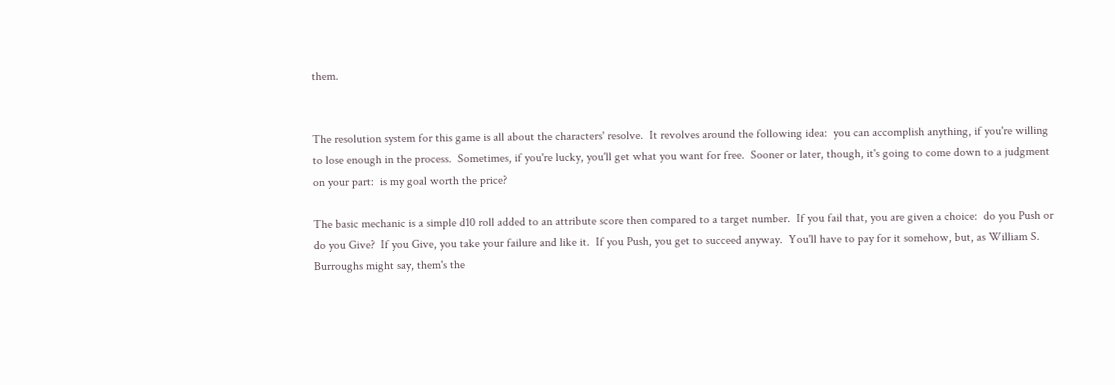them.


The resolution system for this game is all about the characters' resolve.  It revolves around the following idea:  you can accomplish anything, if you're willing to lose enough in the process.  Sometimes, if you're lucky, you'll get what you want for free.  Sooner or later, though, it's going to come down to a judgment on your part:  is my goal worth the price?

The basic mechanic is a simple d10 roll added to an attribute score then compared to a target number.  If you fail that, you are given a choice:  do you Push or do you Give?  If you Give, you take your failure and like it.  If you Push, you get to succeed anyway.  You'll have to pay for it somehow, but, as William S. Burroughs might say, them's the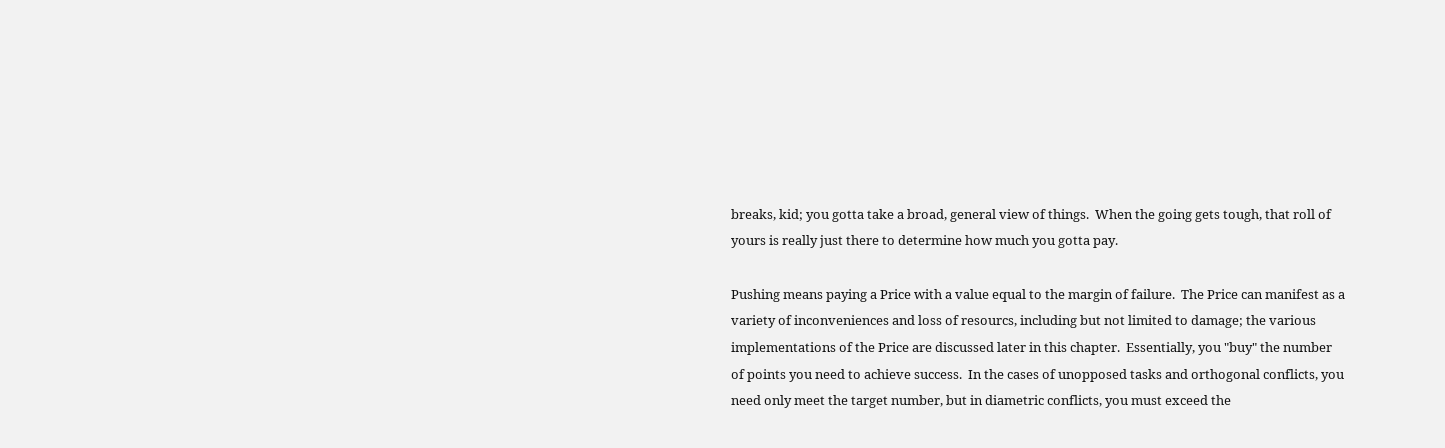breaks, kid; you gotta take a broad, general view of things.  When the going gets tough, that roll of yours is really just there to determine how much you gotta pay.

Pushing means paying a Price with a value equal to the margin of failure.  The Price can manifest as a variety of inconveniences and loss of resourcs, including but not limited to damage; the various implementations of the Price are discussed later in this chapter.  Essentially, you "buy" the number of points you need to achieve success.  In the cases of unopposed tasks and orthogonal conflicts, you need only meet the target number, but in diametric conflicts, you must exceed the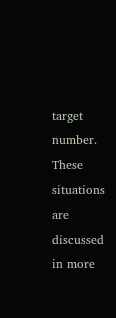target number.  These situations are discussed in more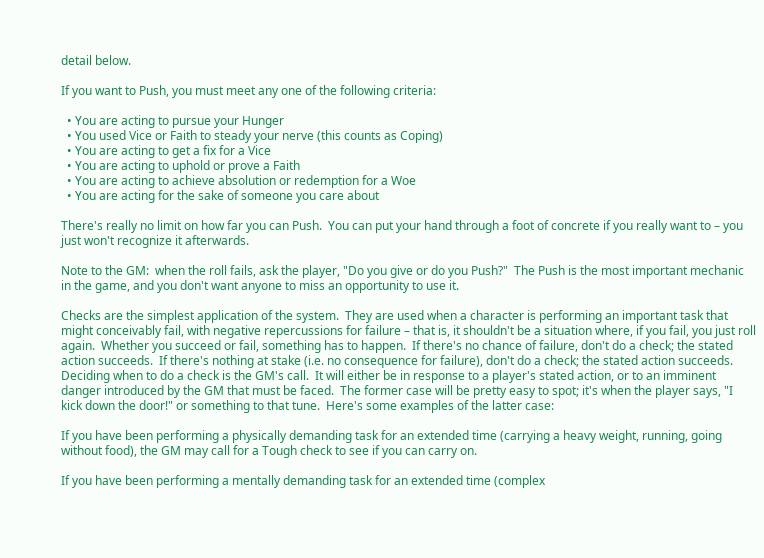detail below.

If you want to Push, you must meet any one of the following criteria:

  • You are acting to pursue your Hunger
  • You used Vice or Faith to steady your nerve (this counts as Coping)
  • You are acting to get a fix for a Vice
  • You are acting to uphold or prove a Faith
  • You are acting to achieve absolution or redemption for a Woe
  • You are acting for the sake of someone you care about

There's really no limit on how far you can Push.  You can put your hand through a foot of concrete if you really want to – you just won't recognize it afterwards.

Note to the GM:  when the roll fails, ask the player, "Do you give or do you Push?"  The Push is the most important mechanic in the game, and you don't want anyone to miss an opportunity to use it.

Checks are the simplest application of the system.  They are used when a character is performing an important task that might conceivably fail, with negative repercussions for failure – that is, it shouldn't be a situation where, if you fail, you just roll again.  Whether you succeed or fail, something has to happen.  If there's no chance of failure, don't do a check; the stated action succeeds.  If there's nothing at stake (i.e. no consequence for failure), don't do a check; the stated action succeeds.  Deciding when to do a check is the GM's call.  It will either be in response to a player's stated action, or to an imminent danger introduced by the GM that must be faced.  The former case will be pretty easy to spot; it's when the player says, "I kick down the door!" or something to that tune.  Here's some examples of the latter case:

If you have been performing a physically demanding task for an extended time (carrying a heavy weight, running, going without food), the GM may call for a Tough check to see if you can carry on.

If you have been performing a mentally demanding task for an extended time (complex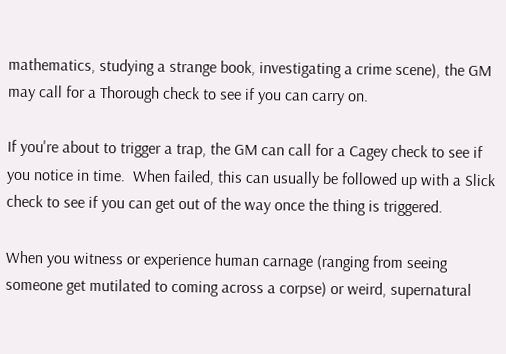mathematics, studying a strange book, investigating a crime scene), the GM may call for a Thorough check to see if you can carry on.

If you're about to trigger a trap, the GM can call for a Cagey check to see if you notice in time.  When failed, this can usually be followed up with a Slick check to see if you can get out of the way once the thing is triggered.

When you witness or experience human carnage (ranging from seeing someone get mutilated to coming across a corpse) or weird, supernatural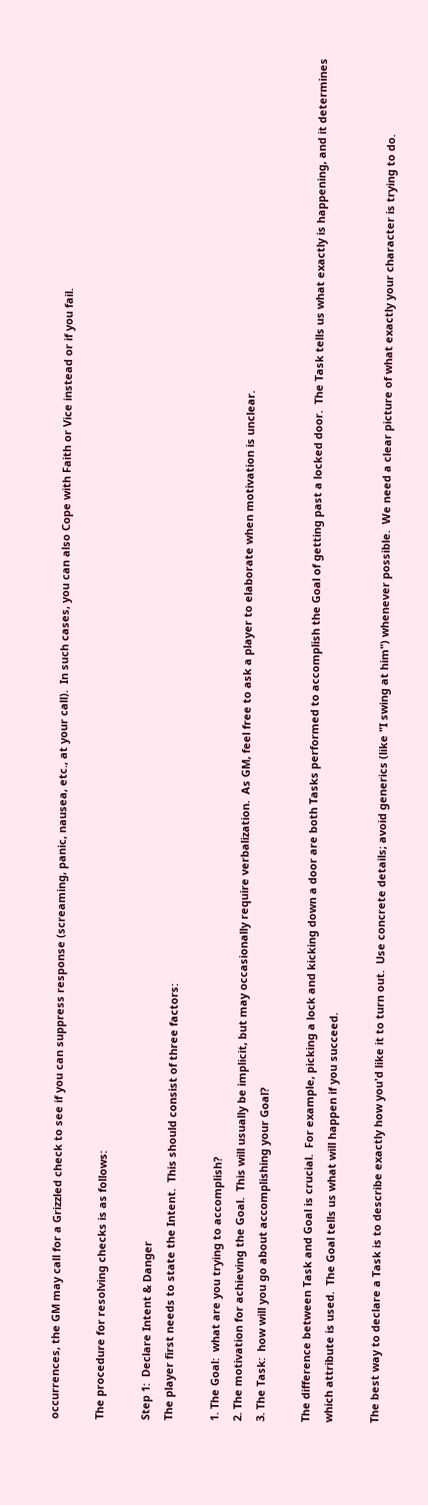occurrences, the GM may call for a Grizzled check to see if you can suppress response (screaming, panic, nausea, etc., at your call).  In such cases, you can also Cope with Faith or Vice instead or if you fail.

The procedure for resolving checks is as follows:

Step 1:  Declare Intent & Danger
The player first needs to state the Intent.  This should consist of three factors:

1. The Goal:  what are you trying to accomplish?
2. The motivation for achieving the Goal.  This will usually be implicit, but may occasionally require verbalization.  As GM, feel free to ask a player to elaborate when motivation is unclear.
3. The Task:  how will you go about accomplishing your Goal?

The difference between Task and Goal is crucial.  For example, picking a lock and kicking down a door are both Tasks performed to accomplish the Goal of getting past a locked door.  The Task tells us what exactly is happening, and it determines which attribute is used.  The Goal tells us what will happen if you succeed.

The best way to declare a Task is to describe exactly how you'd like it to turn out.  Use concrete details; avoid generics (like "I swing at him") whenever possible.  We need a clear picture of what exactly your character is trying to do.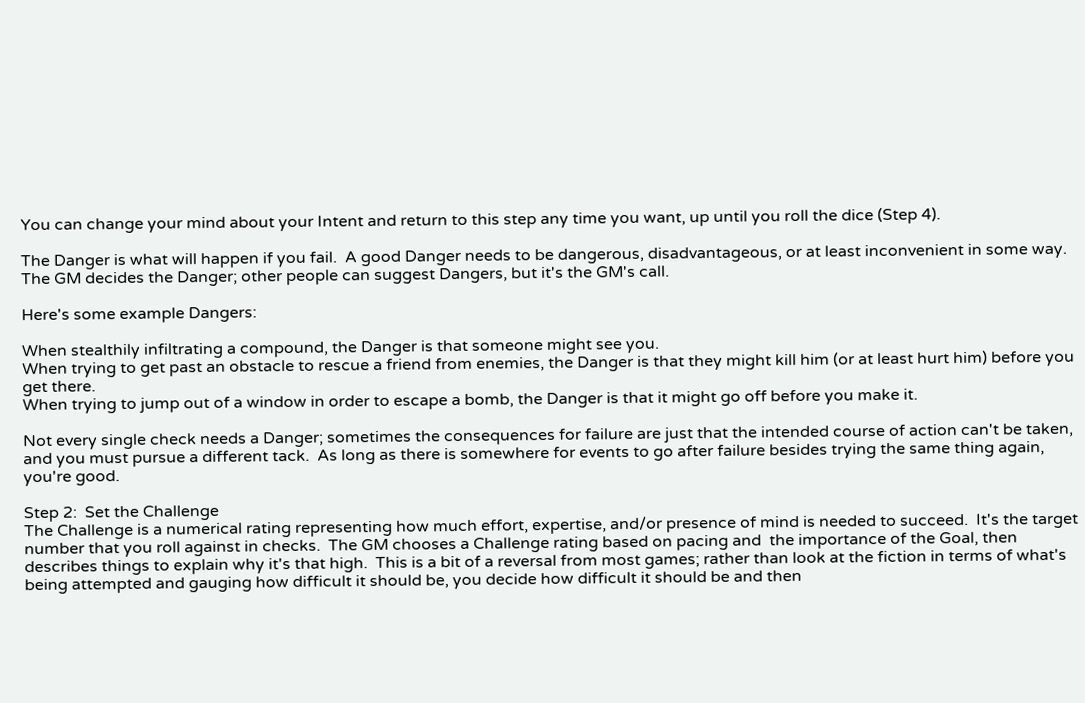You can change your mind about your Intent and return to this step any time you want, up until you roll the dice (Step 4).

The Danger is what will happen if you fail.  A good Danger needs to be dangerous, disadvantageous, or at least inconvenient in some way.  The GM decides the Danger; other people can suggest Dangers, but it's the GM's call.

Here's some example Dangers:

When stealthily infiltrating a compound, the Danger is that someone might see you.
When trying to get past an obstacle to rescue a friend from enemies, the Danger is that they might kill him (or at least hurt him) before you get there.
When trying to jump out of a window in order to escape a bomb, the Danger is that it might go off before you make it.

Not every single check needs a Danger; sometimes the consequences for failure are just that the intended course of action can't be taken, and you must pursue a different tack.  As long as there is somewhere for events to go after failure besides trying the same thing again, you're good.

Step 2:  Set the Challenge
The Challenge is a numerical rating representing how much effort, expertise, and/or presence of mind is needed to succeed.  It's the target number that you roll against in checks.  The GM chooses a Challenge rating based on pacing and  the importance of the Goal, then describes things to explain why it's that high.  This is a bit of a reversal from most games; rather than look at the fiction in terms of what's being attempted and gauging how difficult it should be, you decide how difficult it should be and then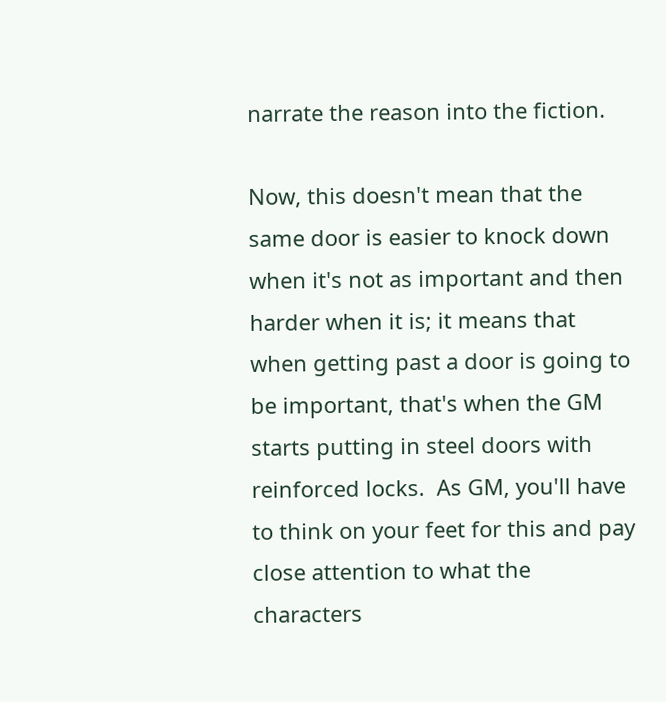narrate the reason into the fiction.

Now, this doesn't mean that the same door is easier to knock down when it's not as important and then harder when it is; it means that when getting past a door is going to be important, that's when the GM starts putting in steel doors with reinforced locks.  As GM, you'll have to think on your feet for this and pay close attention to what the characters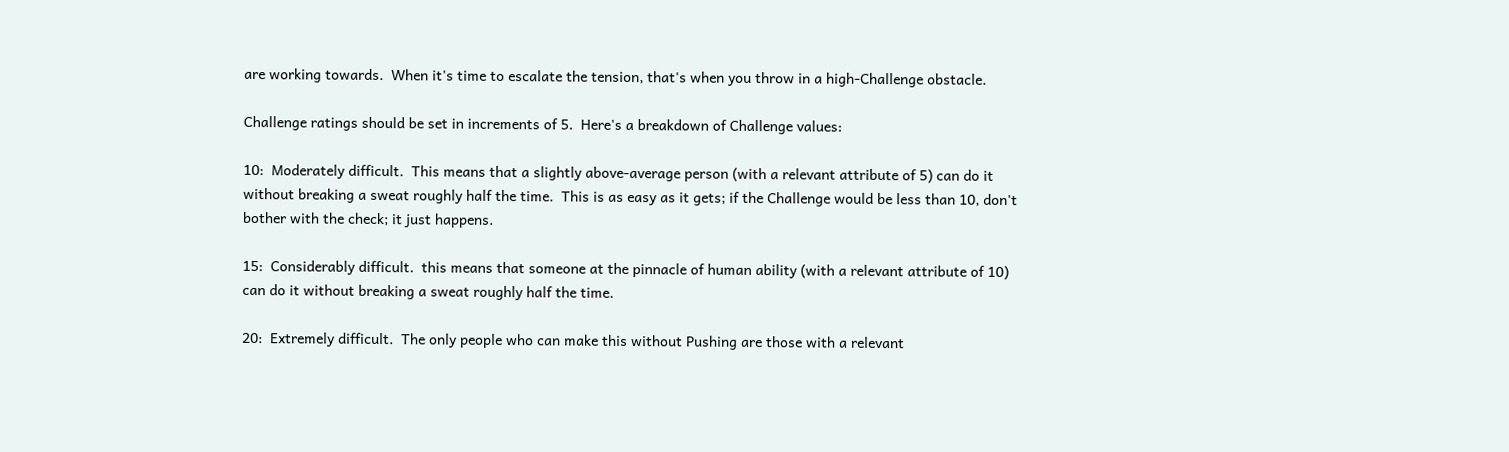are working towards.  When it's time to escalate the tension, that's when you throw in a high-Challenge obstacle.

Challenge ratings should be set in increments of 5.  Here's a breakdown of Challenge values:

10:  Moderately difficult.  This means that a slightly above-average person (with a relevant attribute of 5) can do it without breaking a sweat roughly half the time.  This is as easy as it gets; if the Challenge would be less than 10, don't bother with the check; it just happens.

15:  Considerably difficult.  this means that someone at the pinnacle of human ability (with a relevant attribute of 10) can do it without breaking a sweat roughly half the time.

20:  Extremely difficult.  The only people who can make this without Pushing are those with a relevant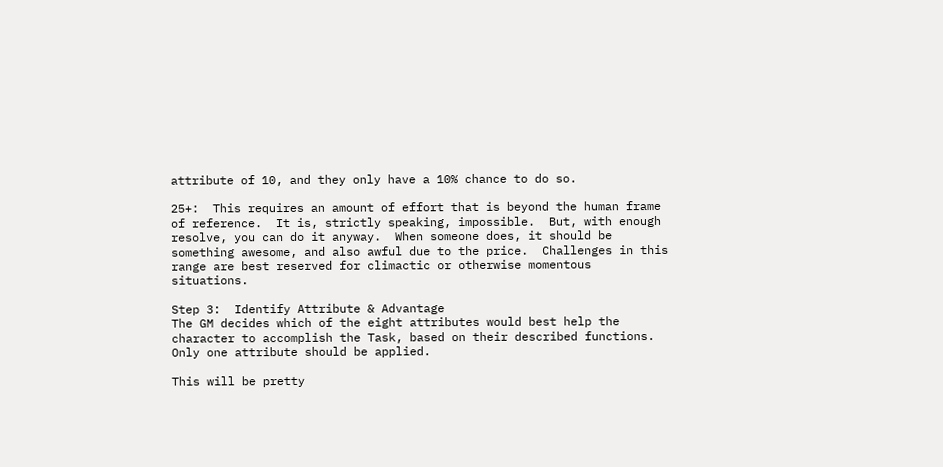attribute of 10, and they only have a 10% chance to do so.

25+:  This requires an amount of effort that is beyond the human frame of reference.  It is, strictly speaking, impossible.  But, with enough resolve, you can do it anyway.  When someone does, it should be something awesome, and also awful due to the price.  Challenges in this range are best reserved for climactic or otherwise momentous situations.

Step 3:  Identify Attribute & Advantage
The GM decides which of the eight attributes would best help the character to accomplish the Task, based on their described functions.  Only one attribute should be applied.

This will be pretty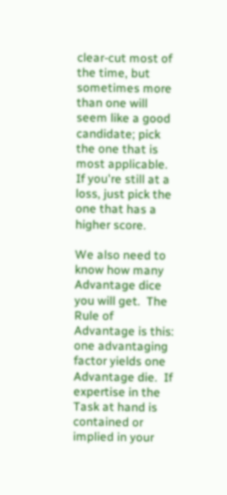clear-cut most of the time, but sometimes more than one will seem like a good candidate; pick the one that is most applicable.  If you're still at a loss, just pick the one that has a higher score.

We also need to know how many Advantage dice you will get.  The Rule of Advantage is this:  one advantaging factor yields one Advantage die.  If expertise in the Task at hand is contained or implied in your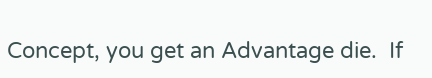Concept, you get an Advantage die.  If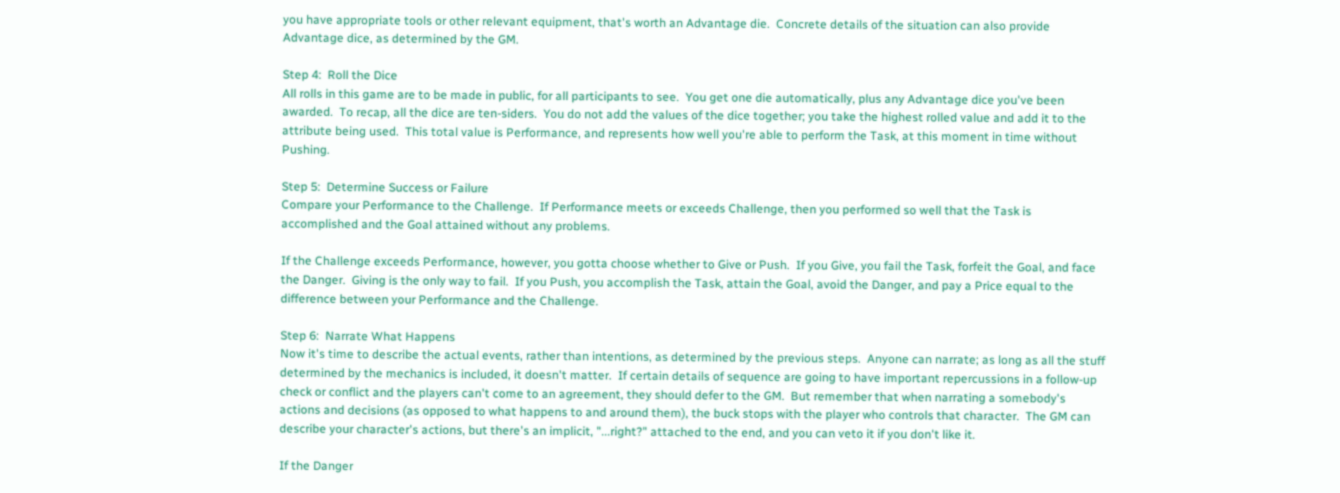you have appropriate tools or other relevant equipment, that's worth an Advantage die.  Concrete details of the situation can also provide Advantage dice, as determined by the GM.

Step 4:  Roll the Dice
All rolls in this game are to be made in public, for all participants to see.  You get one die automatically, plus any Advantage dice you've been awarded.  To recap, all the dice are ten-siders.  You do not add the values of the dice together; you take the highest rolled value and add it to the attribute being used.  This total value is Performance, and represents how well you're able to perform the Task, at this moment in time without Pushing.

Step 5:  Determine Success or Failure
Compare your Performance to the Challenge.  If Performance meets or exceeds Challenge, then you performed so well that the Task is accomplished and the Goal attained without any problems.

If the Challenge exceeds Performance, however, you gotta choose whether to Give or Push.  If you Give, you fail the Task, forfeit the Goal, and face the Danger.  Giving is the only way to fail.  If you Push, you accomplish the Task, attain the Goal, avoid the Danger, and pay a Price equal to the difference between your Performance and the Challenge.

Step 6:  Narrate What Happens
Now it's time to describe the actual events, rather than intentions, as determined by the previous steps.  Anyone can narrate; as long as all the stuff determined by the mechanics is included, it doesn't matter.  If certain details of sequence are going to have important repercussions in a follow-up check or conflict and the players can't come to an agreement, they should defer to the GM.  But remember that when narrating a somebody's actions and decisions (as opposed to what happens to and around them), the buck stops with the player who controls that character.  The GM can describe your character's actions, but there's an implicit, "...right?" attached to the end, and you can veto it if you don't like it.

If the Danger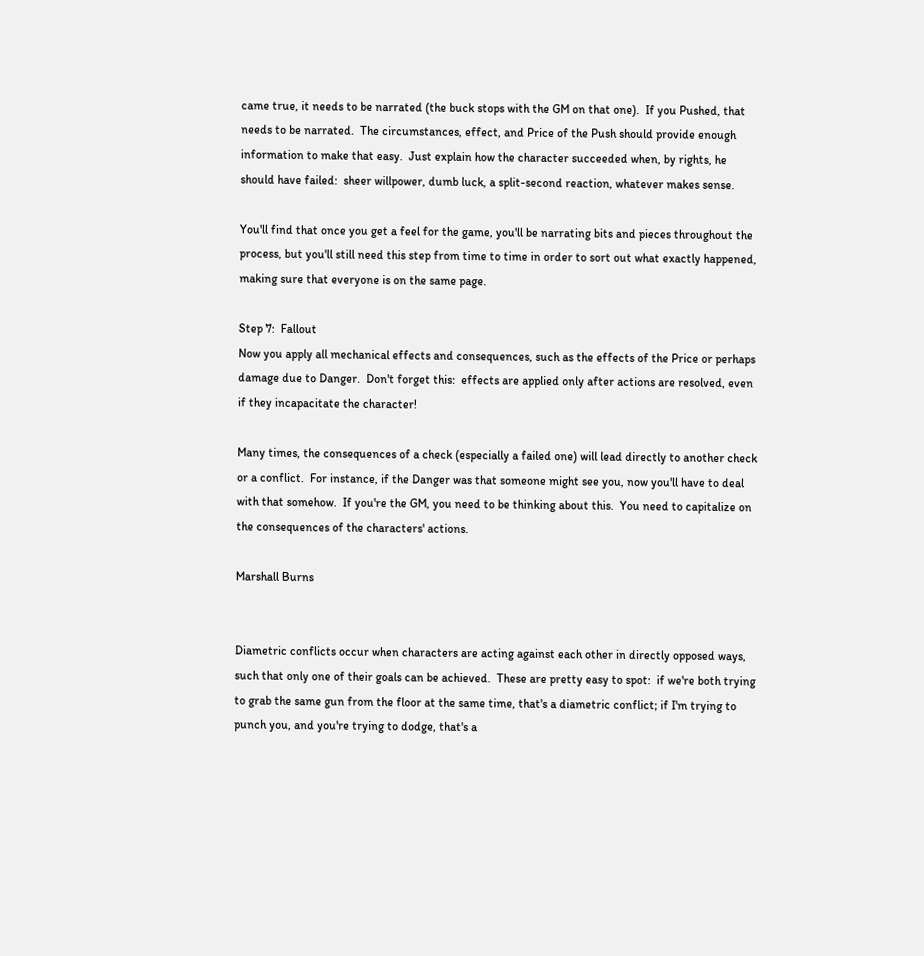came true, it needs to be narrated (the buck stops with the GM on that one).  If you Pushed, that needs to be narrated.  The circumstances, effect, and Price of the Push should provide enough information to make that easy.  Just explain how the character succeeded when, by rights, he should have failed:  sheer willpower, dumb luck, a split-second reaction, whatever makes sense.

You'll find that once you get a feel for the game, you'll be narrating bits and pieces throughout the process, but you'll still need this step from time to time in order to sort out what exactly happened, making sure that everyone is on the same page.

Step 7:  Fallout
Now you apply all mechanical effects and consequences, such as the effects of the Price or perhaps damage due to Danger.  Don't forget this:  effects are applied only after actions are resolved, even if they incapacitate the character!

Many times, the consequences of a check (especially a failed one) will lead directly to another check or a conflict.  For instance, if the Danger was that someone might see you, now you'll have to deal with that somehow.  If you're the GM, you need to be thinking about this.  You need to capitalize on the consequences of the characters' actions.

Marshall Burns


Diametric conflicts occur when characters are acting against each other in directly opposed ways, such that only one of their goals can be achieved.  These are pretty easy to spot:  if we're both trying to grab the same gun from the floor at the same time, that's a diametric conflict; if I'm trying to punch you, and you're trying to dodge, that's a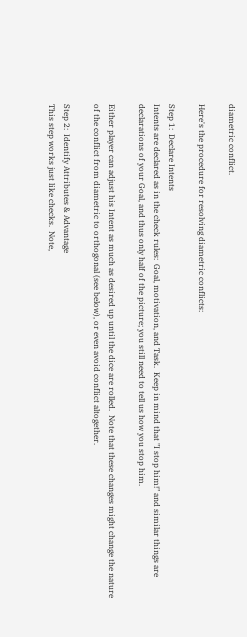diametric conflict.

Here's the procedure for resolving diametric conflicts:

Step 1:  Declare Intents
Intents are declared as in the check rules:  Goal, motivation, and Task.  Keep in mind that "I stop him!" and similar things are declarations of your Goal, and thus only half of the picture; you still need to tell us how you stop him.

Either player can adjust his Intent as much as desired up until the dice are rolled.  Note that these changes might change the nature of the conflict from diametric to orthogonal (see below), or even avoid conflict altogether.

Step 2:  Identify Attributes & Advantage
This step works just like checks.  Note,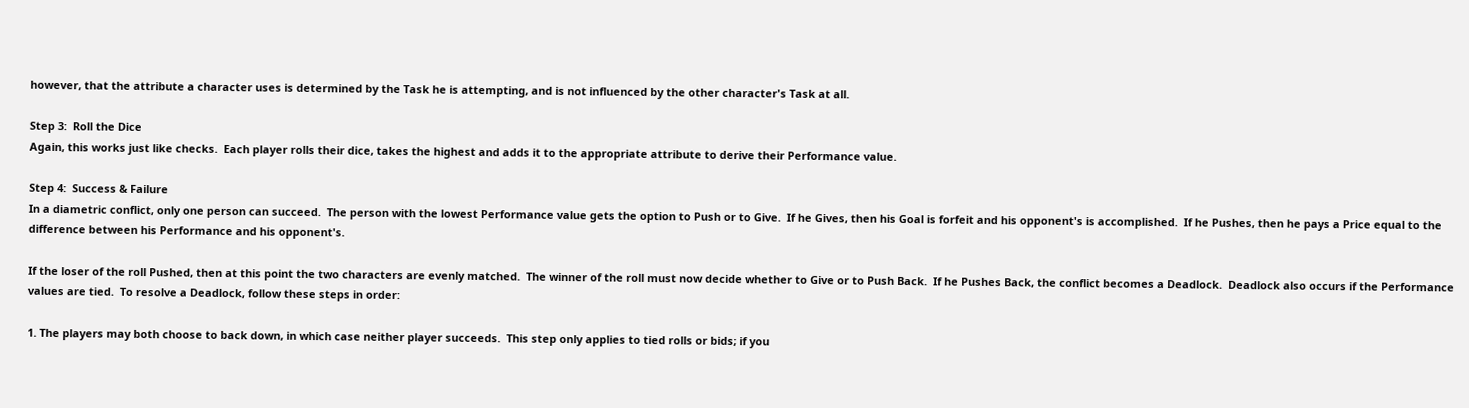however, that the attribute a character uses is determined by the Task he is attempting, and is not influenced by the other character's Task at all.

Step 3:  Roll the Dice
Again, this works just like checks.  Each player rolls their dice, takes the highest and adds it to the appropriate attribute to derive their Performance value.

Step 4:  Success & Failure
In a diametric conflict, only one person can succeed.  The person with the lowest Performance value gets the option to Push or to Give.  If he Gives, then his Goal is forfeit and his opponent's is accomplished.  If he Pushes, then he pays a Price equal to the difference between his Performance and his opponent's.

If the loser of the roll Pushed, then at this point the two characters are evenly matched.  The winner of the roll must now decide whether to Give or to Push Back.  If he Pushes Back, the conflict becomes a Deadlock.  Deadlock also occurs if the Performance values are tied.  To resolve a Deadlock, follow these steps in order:

1. The players may both choose to back down, in which case neither player succeeds.  This step only applies to tied rolls or bids; if you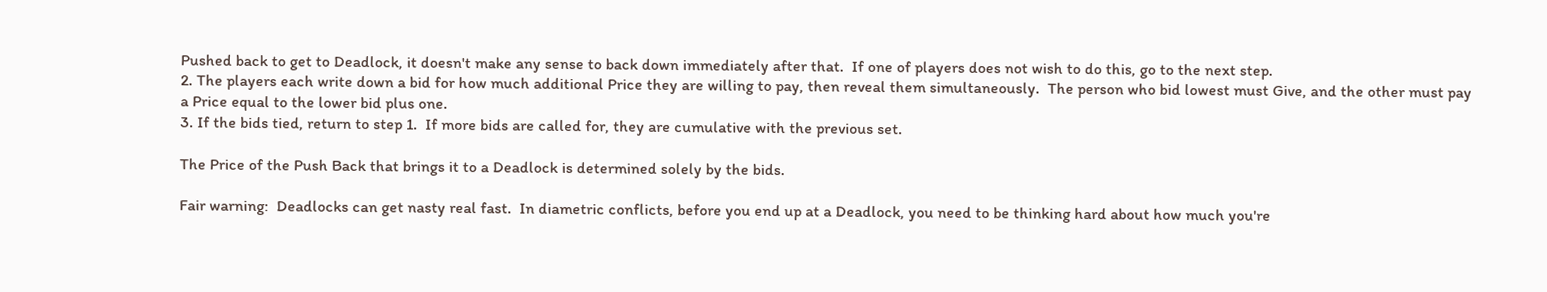Pushed back to get to Deadlock, it doesn't make any sense to back down immediately after that.  If one of players does not wish to do this, go to the next step.
2. The players each write down a bid for how much additional Price they are willing to pay, then reveal them simultaneously.  The person who bid lowest must Give, and the other must pay a Price equal to the lower bid plus one.
3. If the bids tied, return to step 1.  If more bids are called for, they are cumulative with the previous set.

The Price of the Push Back that brings it to a Deadlock is determined solely by the bids.

Fair warning:  Deadlocks can get nasty real fast.  In diametric conflicts, before you end up at a Deadlock, you need to be thinking hard about how much you're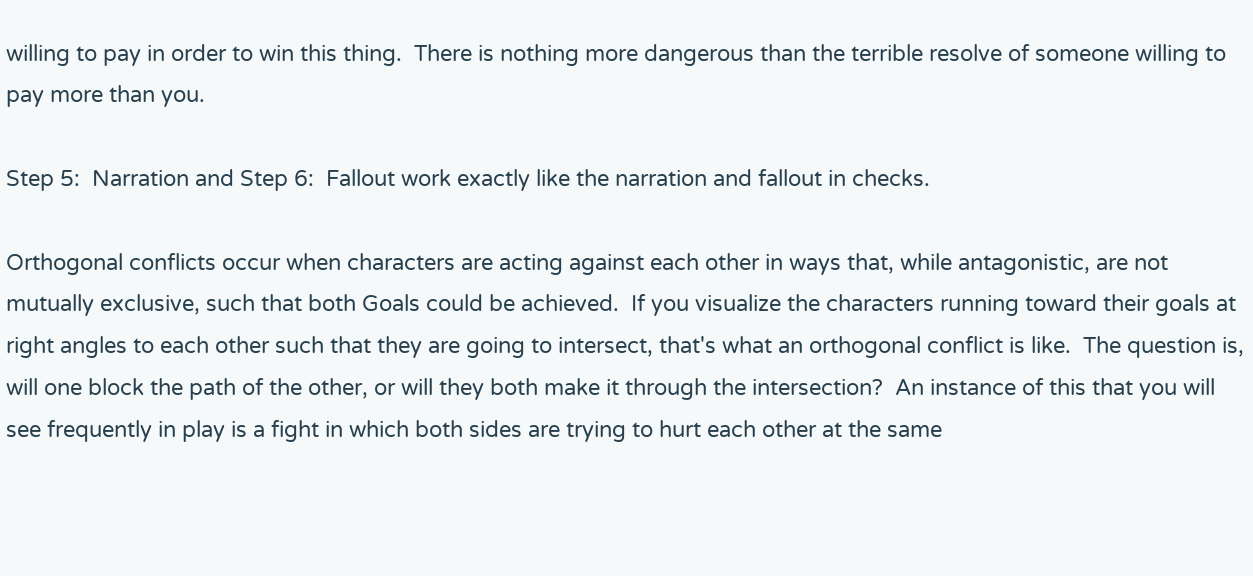willing to pay in order to win this thing.  There is nothing more dangerous than the terrible resolve of someone willing to pay more than you.

Step 5:  Narration and Step 6:  Fallout work exactly like the narration and fallout in checks.

Orthogonal conflicts occur when characters are acting against each other in ways that, while antagonistic, are not mutually exclusive, such that both Goals could be achieved.  If you visualize the characters running toward their goals at right angles to each other such that they are going to intersect, that's what an orthogonal conflict is like.  The question is, will one block the path of the other, or will they both make it through the intersection?  An instance of this that you will see frequently in play is a fight in which both sides are trying to hurt each other at the same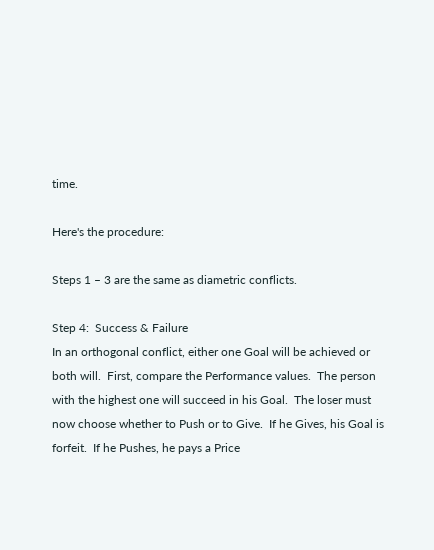time.

Here's the procedure:

Steps 1 – 3 are the same as diametric conflicts.

Step 4:  Success & Failure
In an orthogonal conflict, either one Goal will be achieved or both will.  First, compare the Performance values.  The person with the highest one will succeed in his Goal.  The loser must now choose whether to Push or to Give.  If he Gives, his Goal is forfeit.  If he Pushes, he pays a Price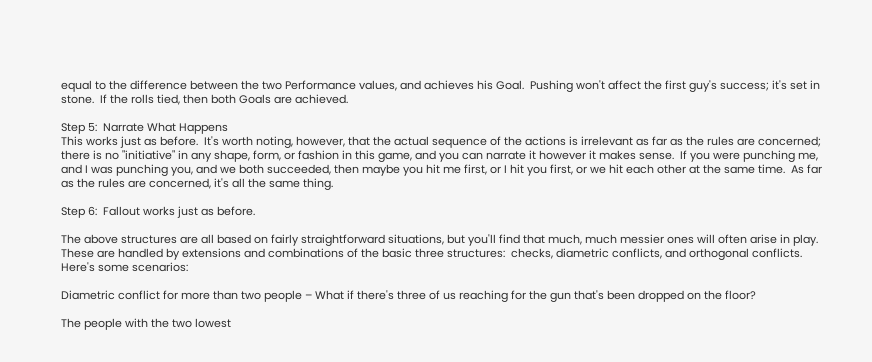equal to the difference between the two Performance values, and achieves his Goal.  Pushing won't affect the first guy's success; it's set in stone.  If the rolls tied, then both Goals are achieved.

Step 5:  Narrate What Happens
This works just as before.  It's worth noting, however, that the actual sequence of the actions is irrelevant as far as the rules are concerned; there is no "initiative" in any shape, form, or fashion in this game, and you can narrate it however it makes sense.  If you were punching me, and I was punching you, and we both succeeded, then maybe you hit me first, or I hit you first, or we hit each other at the same time.  As far as the rules are concerned, it's all the same thing.

Step 6:  Fallout works just as before.

The above structures are all based on fairly straightforward situations, but you'll find that much, much messier ones will often arise in play.  These are handled by extensions and combinations of the basic three structures:  checks, diametric conflicts, and orthogonal conflicts.  Here's some scenarios:

Diametric conflict for more than two people – What if there's three of us reaching for the gun that's been dropped on the floor?

The people with the two lowest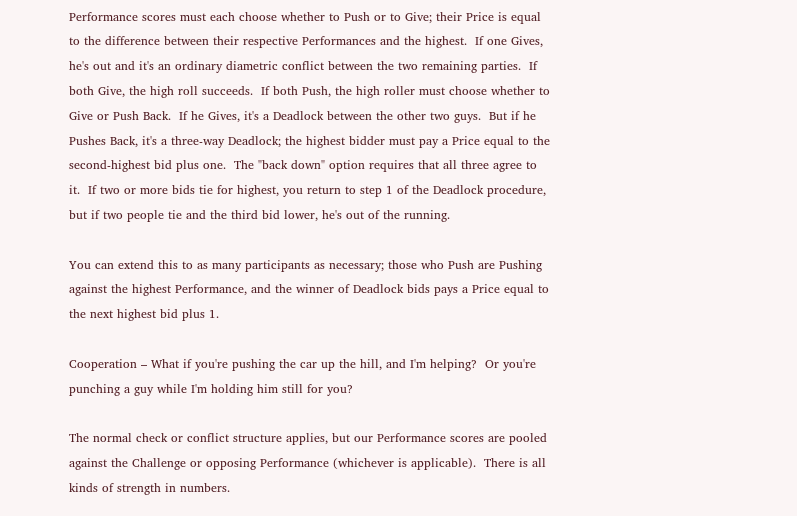Performance scores must each choose whether to Push or to Give; their Price is equal to the difference between their respective Performances and the highest.  If one Gives, he's out and it's an ordinary diametric conflict between the two remaining parties.  If both Give, the high roll succeeds.  If both Push, the high roller must choose whether to Give or Push Back.  If he Gives, it's a Deadlock between the other two guys.  But if he Pushes Back, it's a three-way Deadlock; the highest bidder must pay a Price equal to the second-highest bid plus one.  The "back down" option requires that all three agree to it.  If two or more bids tie for highest, you return to step 1 of the Deadlock procedure, but if two people tie and the third bid lower, he's out of the running.

You can extend this to as many participants as necessary; those who Push are Pushing against the highest Performance, and the winner of Deadlock bids pays a Price equal to the next highest bid plus 1.

Cooperation – What if you're pushing the car up the hill, and I'm helping?  Or you're punching a guy while I'm holding him still for you?

The normal check or conflict structure applies, but our Performance scores are pooled against the Challenge or opposing Performance (whichever is applicable).  There is all kinds of strength in numbers.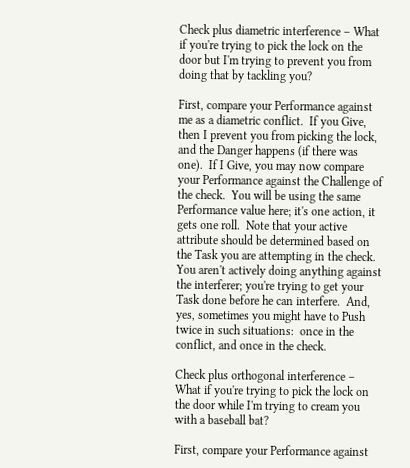Check plus diametric interference – What if you're trying to pick the lock on the door but I'm trying to prevent you from doing that by tackling you?

First, compare your Performance against me as a diametric conflict.  If you Give, then I prevent you from picking the lock, and the Danger happens (if there was one).  If I Give, you may now compare your Performance against the Challenge of the check.  You will be using the same Performance value here; it's one action, it gets one roll.  Note that your active attribute should be determined based on the Task you are attempting in the check.  You aren't actively doing anything against the interferer; you're trying to get your Task done before he can interfere.  And, yes, sometimes you might have to Push twice in such situations:  once in the conflict, and once in the check.

Check plus orthogonal interference – What if you're trying to pick the lock on the door while I'm trying to cream you with a baseball bat?

First, compare your Performance against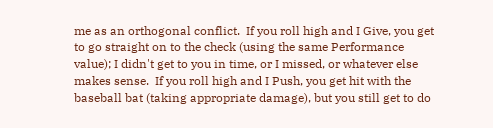me as an orthogonal conflict.  If you roll high and I Give, you get to go straight on to the check (using the same Performance value); I didn't get to you in time, or I missed, or whatever else makes sense.  If you roll high and I Push, you get hit with the baseball bat (taking appropriate damage), but you still get to do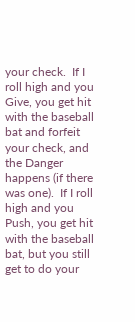your check.  If I roll high and you Give, you get hit with the baseball bat and forfeit your check, and the Danger happens (if there was one).  If I roll high and you Push, you get hit with the baseball bat, but you still get to do your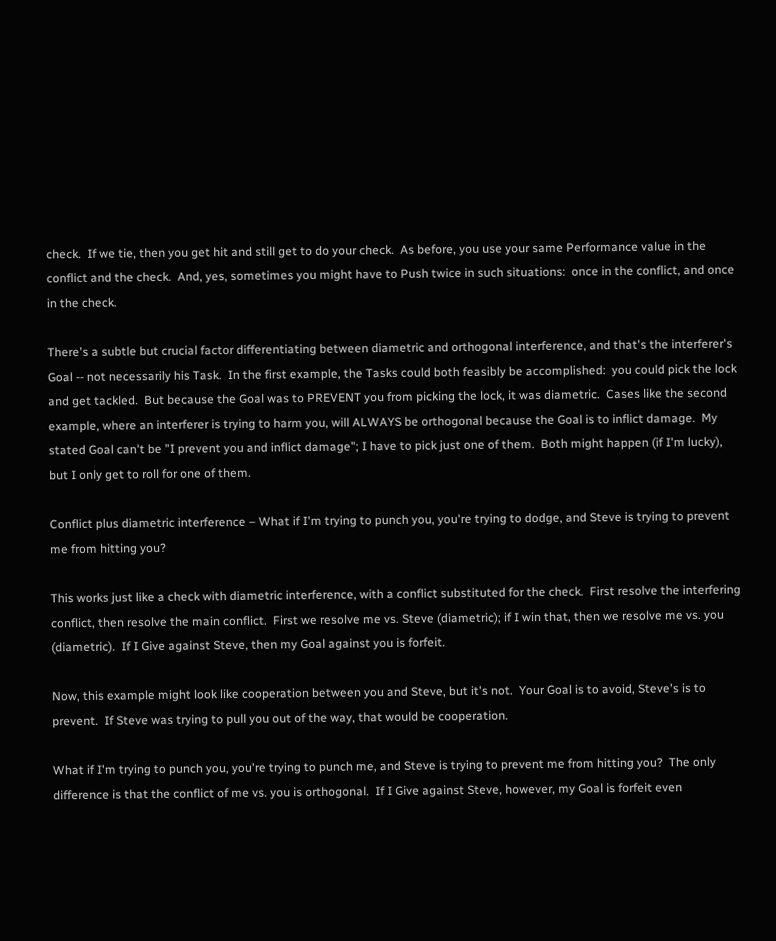check.  If we tie, then you get hit and still get to do your check.  As before, you use your same Performance value in the conflict and the check.  And, yes, sometimes you might have to Push twice in such situations:  once in the conflict, and once in the check.

There's a subtle but crucial factor differentiating between diametric and orthogonal interference, and that's the interferer's Goal -- not necessarily his Task.  In the first example, the Tasks could both feasibly be accomplished:  you could pick the lock and get tackled.  But because the Goal was to PREVENT you from picking the lock, it was diametric.  Cases like the second example, where an interferer is trying to harm you, will ALWAYS be orthogonal because the Goal is to inflict damage.  My stated Goal can't be "I prevent you and inflict damage"; I have to pick just one of them.  Both might happen (if I'm lucky), but I only get to roll for one of them.

Conflict plus diametric interference – What if I'm trying to punch you, you're trying to dodge, and Steve is trying to prevent me from hitting you?

This works just like a check with diametric interference, with a conflict substituted for the check.  First resolve the interfering conflict, then resolve the main conflict.  First we resolve me vs. Steve (diametric); if I win that, then we resolve me vs. you (diametric).  If I Give against Steve, then my Goal against you is forfeit.

Now, this example might look like cooperation between you and Steve, but it's not.  Your Goal is to avoid, Steve's is to prevent.  If Steve was trying to pull you out of the way, that would be cooperation.

What if I'm trying to punch you, you're trying to punch me, and Steve is trying to prevent me from hitting you?  The only difference is that the conflict of me vs. you is orthogonal.  If I Give against Steve, however, my Goal is forfeit even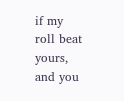if my roll beat yours, and you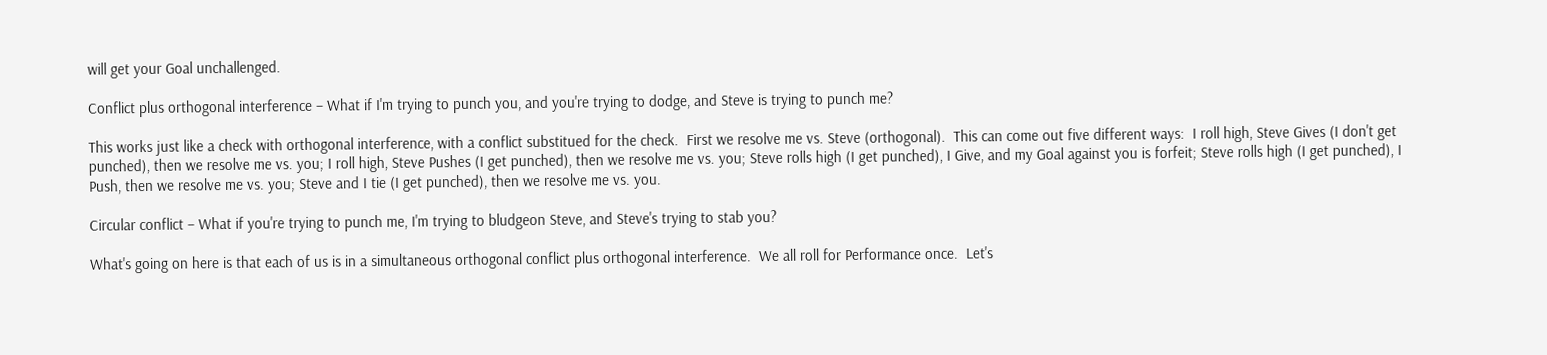will get your Goal unchallenged.

Conflict plus orthogonal interference – What if I'm trying to punch you, and you're trying to dodge, and Steve is trying to punch me?

This works just like a check with orthogonal interference, with a conflict substitued for the check.  First we resolve me vs. Steve (orthogonal).  This can come out five different ways:  I roll high, Steve Gives (I don't get punched), then we resolve me vs. you; I roll high, Steve Pushes (I get punched), then we resolve me vs. you; Steve rolls high (I get punched), I Give, and my Goal against you is forfeit; Steve rolls high (I get punched), I Push, then we resolve me vs. you; Steve and I tie (I get punched), then we resolve me vs. you.

Circular conflict – What if you're trying to punch me, I'm trying to bludgeon Steve, and Steve's trying to stab you?

What's going on here is that each of us is in a simultaneous orthogonal conflict plus orthogonal interference.  We all roll for Performance once.  Let's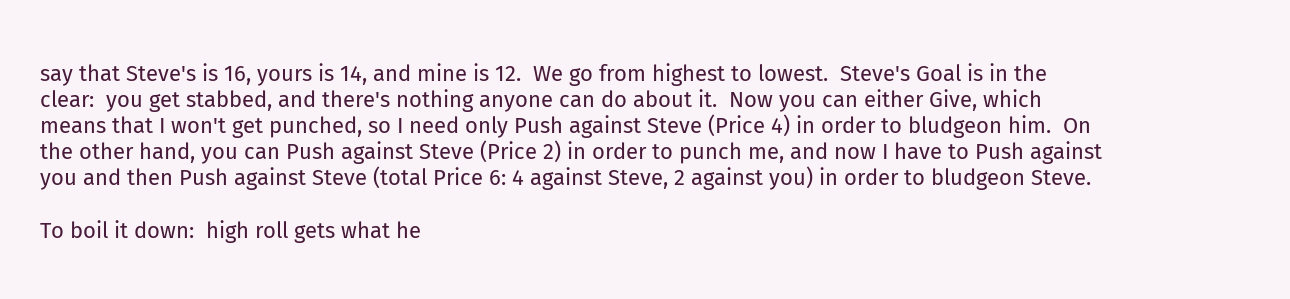say that Steve's is 16, yours is 14, and mine is 12.  We go from highest to lowest.  Steve's Goal is in the clear:  you get stabbed, and there's nothing anyone can do about it.  Now you can either Give, which means that I won't get punched, so I need only Push against Steve (Price 4) in order to bludgeon him.  On the other hand, you can Push against Steve (Price 2) in order to punch me, and now I have to Push against you and then Push against Steve (total Price 6: 4 against Steve, 2 against you) in order to bludgeon Steve.

To boil it down:  high roll gets what he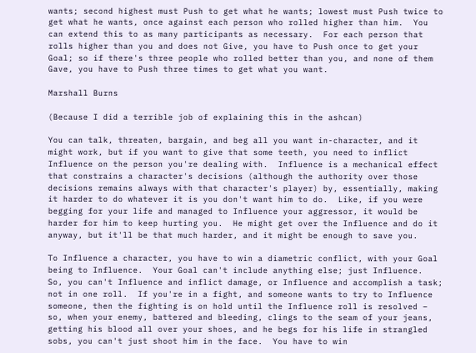wants; second highest must Push to get what he wants; lowest must Push twice to get what he wants, once against each person who rolled higher than him.  You can extend this to as many participants as necessary.  For each person that rolls higher than you and does not Give, you have to Push once to get your Goal; so if there's three people who rolled better than you, and none of them Gave, you have to Push three times to get what you want.

Marshall Burns

(Because I did a terrible job of explaining this in the ashcan)

You can talk, threaten, bargain, and beg all you want in-character, and it might work, but if you want to give that some teeth, you need to inflict Influence on the person you're dealing with.  Influence is a mechanical effect that constrains a character's decisions (although the authority over those decisions remains always with that character's player) by, essentially, making it harder to do whatever it is you don't want him to do.  Like, if you were begging for your life and managed to Influence your aggressor, it would be harder for him to keep hurting you.  He might get over the Influence and do it anyway, but it'll be that much harder, and it might be enough to save you.

To Influence a character, you have to win a diametric conflict, with your Goal being to Influence.  Your Goal can't include anything else; just Influence.  So, you can't Influence and inflict damage, or Influence and accomplish a task; not in one roll.  If you're in a fight, and someone wants to try to Influence someone, then the fighting is on hold until the Influence roll is resolved – so, when your enemy, battered and bleeding, clings to the seam of your jeans, getting his blood all over your shoes, and he begs for his life in strangled sobs, you can't just shoot him in the face.  You have to win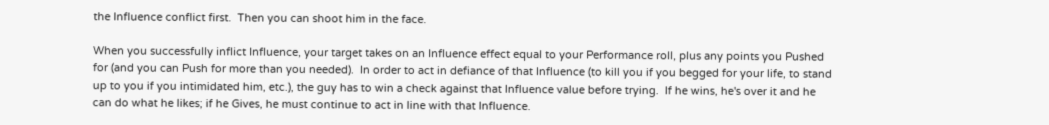the Influence conflict first.  Then you can shoot him in the face.

When you successfully inflict Influence, your target takes on an Influence effect equal to your Performance roll, plus any points you Pushed for (and you can Push for more than you needed).  In order to act in defiance of that Influence (to kill you if you begged for your life, to stand up to you if you intimidated him, etc.), the guy has to win a check against that Influence value before trying.  If he wins, he's over it and he can do what he likes; if he Gives, he must continue to act in line with that Influence.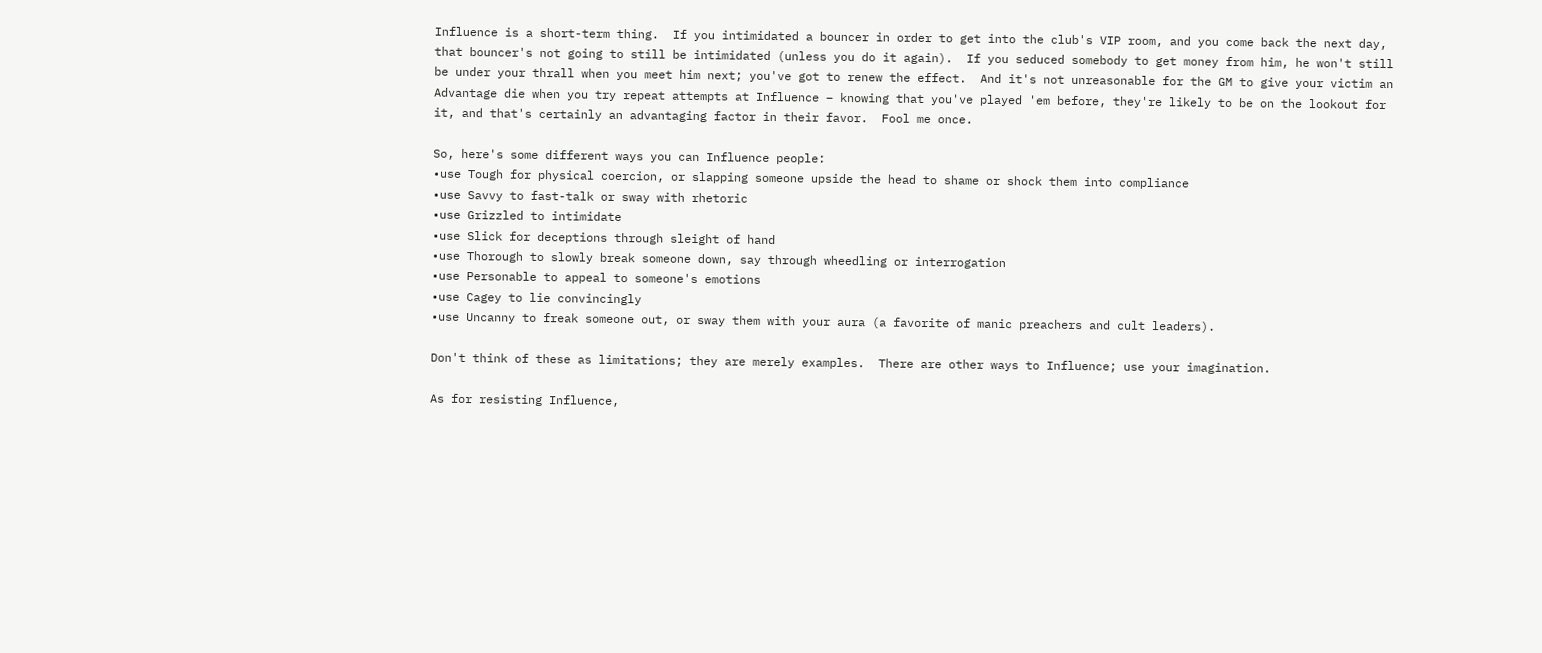Influence is a short-term thing.  If you intimidated a bouncer in order to get into the club's VIP room, and you come back the next day, that bouncer's not going to still be intimidated (unless you do it again).  If you seduced somebody to get money from him, he won't still be under your thrall when you meet him next; you've got to renew the effect.  And it's not unreasonable for the GM to give your victim an Advantage die when you try repeat attempts at Influence – knowing that you've played 'em before, they're likely to be on the lookout for it, and that's certainly an advantaging factor in their favor.  Fool me once.

So, here's some different ways you can Influence people:
•use Tough for physical coercion, or slapping someone upside the head to shame or shock them into compliance
•use Savvy to fast-talk or sway with rhetoric
•use Grizzled to intimidate
•use Slick for deceptions through sleight of hand
•use Thorough to slowly break someone down, say through wheedling or interrogation
•use Personable to appeal to someone's emotions
•use Cagey to lie convincingly
•use Uncanny to freak someone out, or sway them with your aura (a favorite of manic preachers and cult leaders).

Don't think of these as limitations; they are merely examples.  There are other ways to Influence; use your imagination.

As for resisting Influence,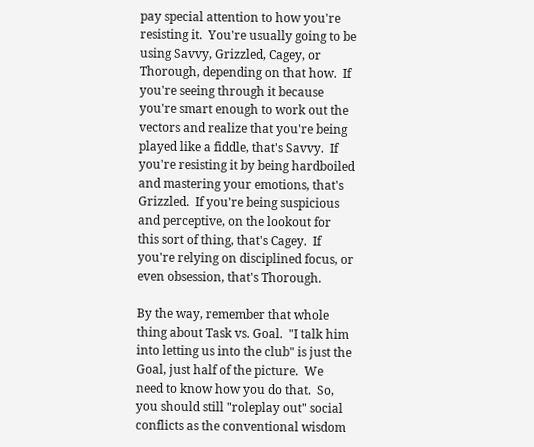pay special attention to how you're resisting it.  You're usually going to be using Savvy, Grizzled, Cagey, or Thorough, depending on that how.  If you're seeing through it because you're smart enough to work out the vectors and realize that you're being played like a fiddle, that's Savvy.  If you're resisting it by being hardboiled and mastering your emotions, that's Grizzled.  If you're being suspicious and perceptive, on the lookout for this sort of thing, that's Cagey.  If you're relying on disciplined focus, or even obsession, that's Thorough.

By the way, remember that whole thing about Task vs. Goal.  "I talk him into letting us into the club" is just the Goal, just half of the picture.  We need to know how you do that.  So, you should still "roleplay out" social conflicts as the conventional wisdom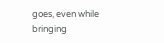goes, even while bringing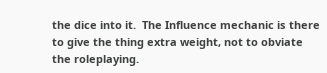the dice into it.  The Influence mechanic is there to give the thing extra weight, not to obviate the roleplaying.